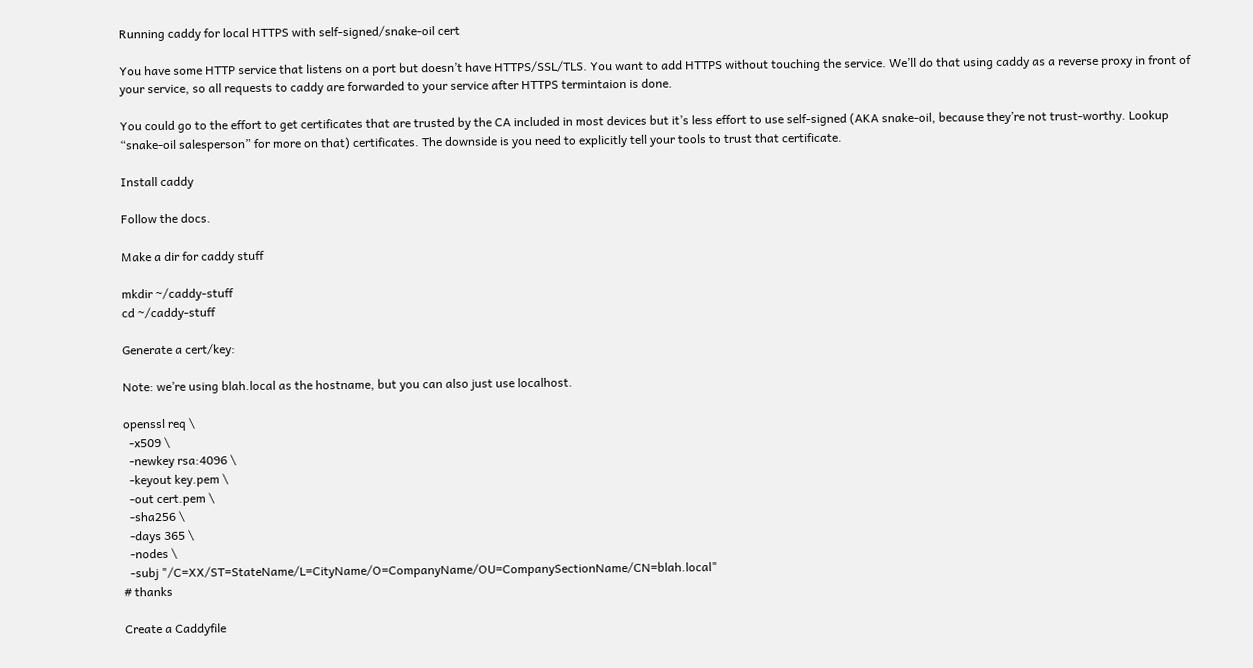Running caddy for local HTTPS with self-signed/snake-oil cert

You have some HTTP service that listens on a port but doesn’t have HTTPS/SSL/TLS. You want to add HTTPS without touching the service. We’ll do that using caddy as a reverse proxy in front of your service, so all requests to caddy are forwarded to your service after HTTPS termintaion is done.

You could go to the effort to get certificates that are trusted by the CA included in most devices but it’s less effort to use self-signed (AKA snake-oil, because they’re not trust-worthy. Lookup “snake-oil salesperson” for more on that) certificates. The downside is you need to explicitly tell your tools to trust that certificate.

Install caddy

Follow the docs.

Make a dir for caddy stuff

mkdir ~/caddy-stuff
cd ~/caddy-stuff

Generate a cert/key:

Note: we’re using blah.local as the hostname, but you can also just use localhost.

openssl req \
  -x509 \
  -newkey rsa:4096 \
  -keyout key.pem \
  -out cert.pem \
  -sha256 \
  -days 365 \
  -nodes \
  -subj "/C=XX/ST=StateName/L=CityName/O=CompanyName/OU=CompanySectionName/CN=blah.local"
# thanks

Create a Caddyfile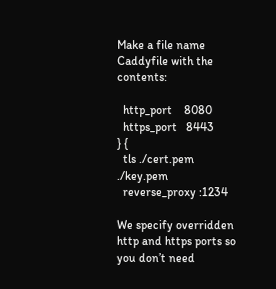Make a file name Caddyfile with the contents:

  http_port    8080
  https_port   8443
} {
  tls ./cert.pem ./key.pem
  reverse_proxy :1234

We specify overridden http and https ports so you don’t need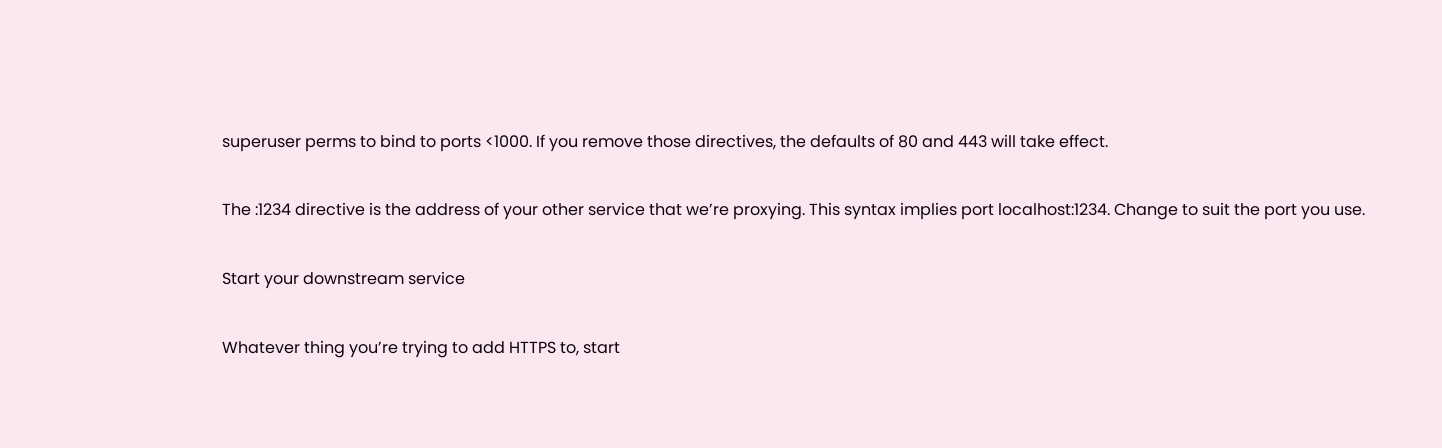superuser perms to bind to ports <1000. If you remove those directives, the defaults of 80 and 443 will take effect.

The :1234 directive is the address of your other service that we’re proxying. This syntax implies port localhost:1234. Change to suit the port you use.

Start your downstream service

Whatever thing you’re trying to add HTTPS to, start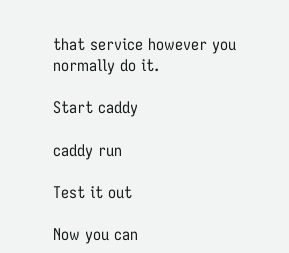that service however you normally do it.

Start caddy

caddy run

Test it out

Now you can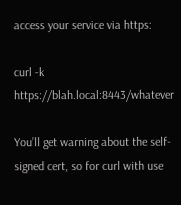access your service via https:

curl -k https://blah.local:8443/whatever

You’ll get warning about the self-signed cert, so for curl with use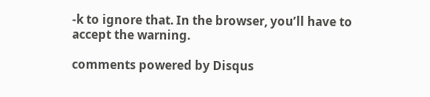-k to ignore that. In the browser, you’ll have to accept the warning.

comments powered by Disqus